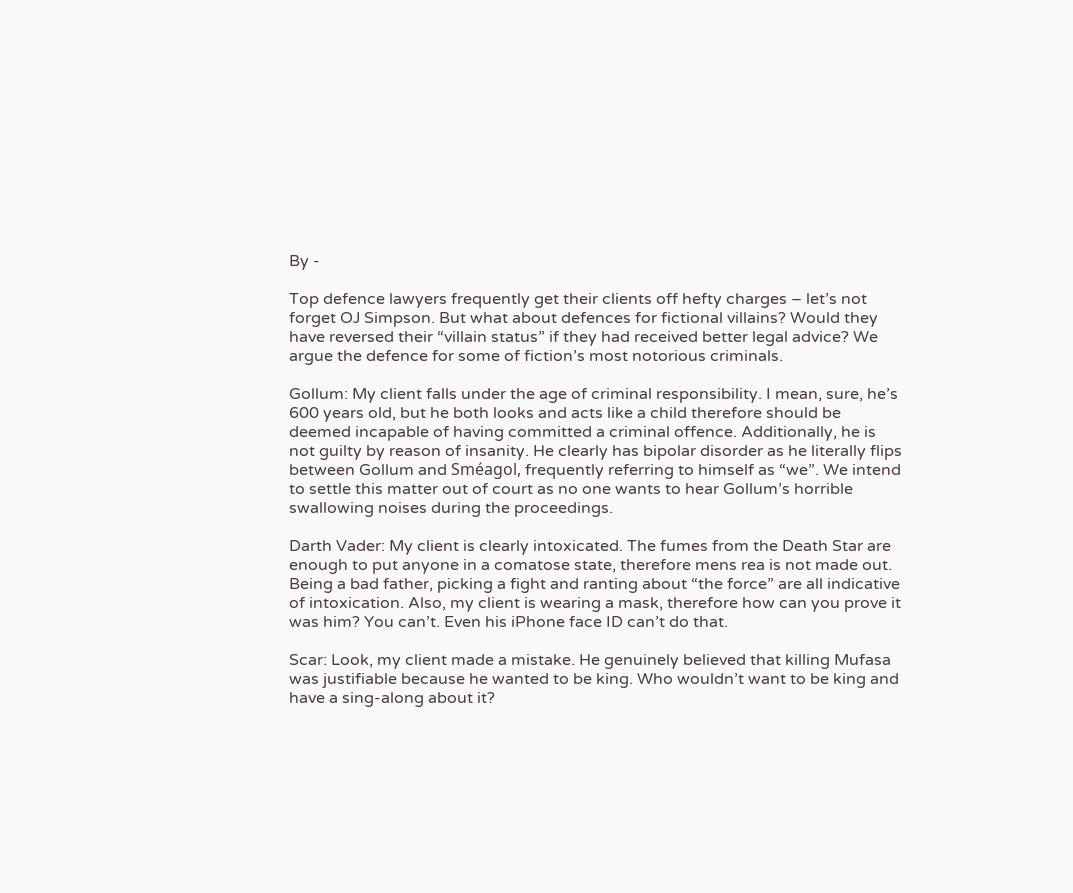By -

Top defence lawyers frequently get their clients off hefty charges – let’s not forget OJ Simpson. But what about defences for fictional villains? Would they have reversed their “villain status” if they had received better legal advice? We argue the defence for some of fiction’s most notorious criminals.

Gollum: My client falls under the age of criminal responsibility. I mean, sure, he’s 600 years old, but he both looks and acts like a child therefore should be deemed incapable of having committed a criminal offence. Additionally, he is not guilty by reason of insanity. He clearly has bipolar disorder as he literally flips between Gollum and Sméagol, frequently referring to himself as “we”. We intend to settle this matter out of court as no one wants to hear Gollum’s horrible swallowing noises during the proceedings.

Darth Vader: My client is clearly intoxicated. The fumes from the Death Star are enough to put anyone in a comatose state, therefore mens rea is not made out. Being a bad father, picking a fight and ranting about “the force” are all indicative of intoxication. Also, my client is wearing a mask, therefore how can you prove it was him? You can’t. Even his iPhone face ID can’t do that.

Scar: Look, my client made a mistake. He genuinely believed that killing Mufasa was justifiable because he wanted to be king. Who wouldn’t want to be king and have a sing-along about it?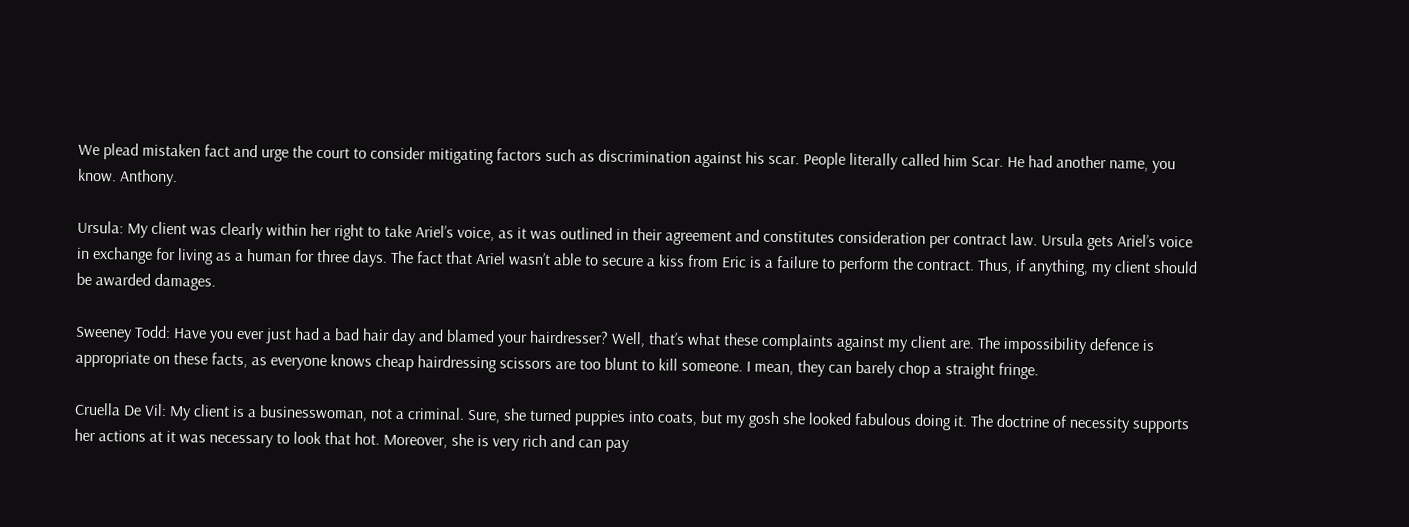We plead mistaken fact and urge the court to consider mitigating factors such as discrimination against his scar. People literally called him Scar. He had another name, you know. Anthony.

Ursula: My client was clearly within her right to take Ariel’s voice, as it was outlined in their agreement and constitutes consideration per contract law. Ursula gets Ariel’s voice in exchange for living as a human for three days. The fact that Ariel wasn’t able to secure a kiss from Eric is a failure to perform the contract. Thus, if anything, my client should be awarded damages.

Sweeney Todd: Have you ever just had a bad hair day and blamed your hairdresser? Well, that’s what these complaints against my client are. The impossibility defence is appropriate on these facts, as everyone knows cheap hairdressing scissors are too blunt to kill someone. I mean, they can barely chop a straight fringe.

Cruella De Vil: My client is a businesswoman, not a criminal. Sure, she turned puppies into coats, but my gosh she looked fabulous doing it. The doctrine of necessity supports her actions at it was necessary to look that hot. Moreover, she is very rich and can pay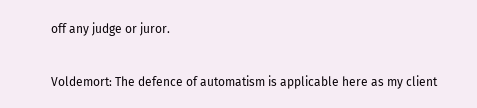off any judge or juror.

Voldemort: The defence of automatism is applicable here as my client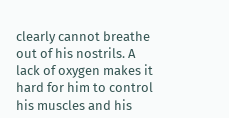clearly cannot breathe out of his nostrils. A lack of oxygen makes it hard for him to control his muscles and his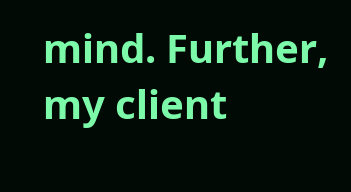mind. Further, my client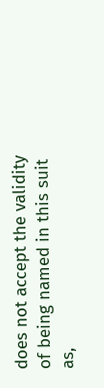does not accept the validity of being named in this suit as,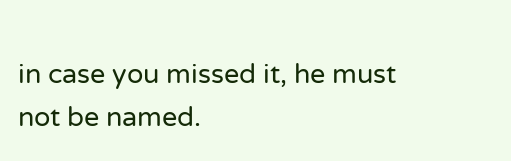in case you missed it, he must not be named.